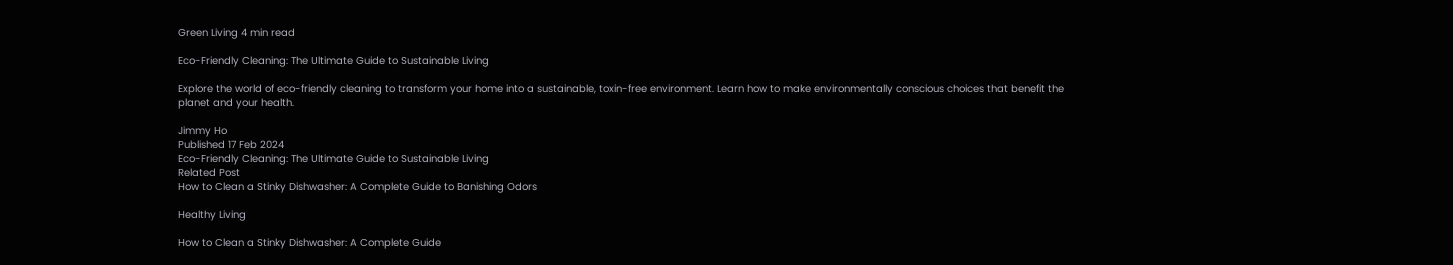Green Living 4 min read

Eco-Friendly Cleaning: The Ultimate Guide to Sustainable Living

Explore the world of eco-friendly cleaning to transform your home into a sustainable, toxin-free environment. Learn how to make environmentally conscious choices that benefit the planet and your health.

Jimmy Ho
Published 17 Feb 2024
Eco-Friendly Cleaning: The Ultimate Guide to Sustainable Living
Related Post
How to Clean a Stinky Dishwasher: A Complete Guide to Banishing Odors

Healthy Living

How to Clean a Stinky Dishwasher: A Complete Guide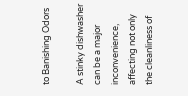to Banishing Odors

A stinky dishwasher can be a major inconvenience, affecting not only the cleanliness of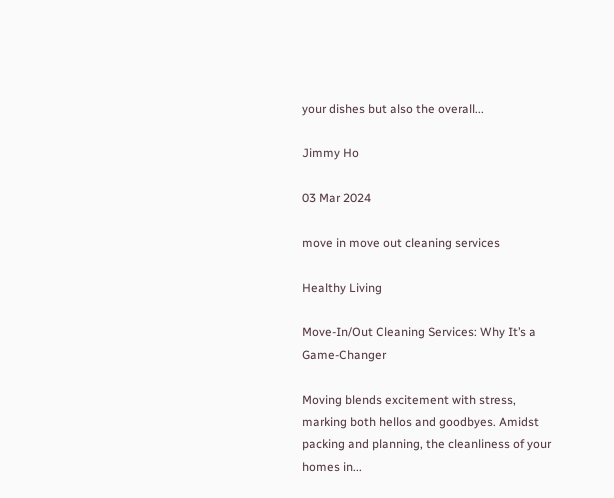your dishes but also the overall...

Jimmy Ho

03 Mar 2024

move in move out cleaning services

Healthy Living

Move-In/Out Cleaning Services: Why It’s a Game-Changer

Moving blends excitement with stress, marking both hellos and goodbyes. Amidst packing and planning, the cleanliness of your homes in...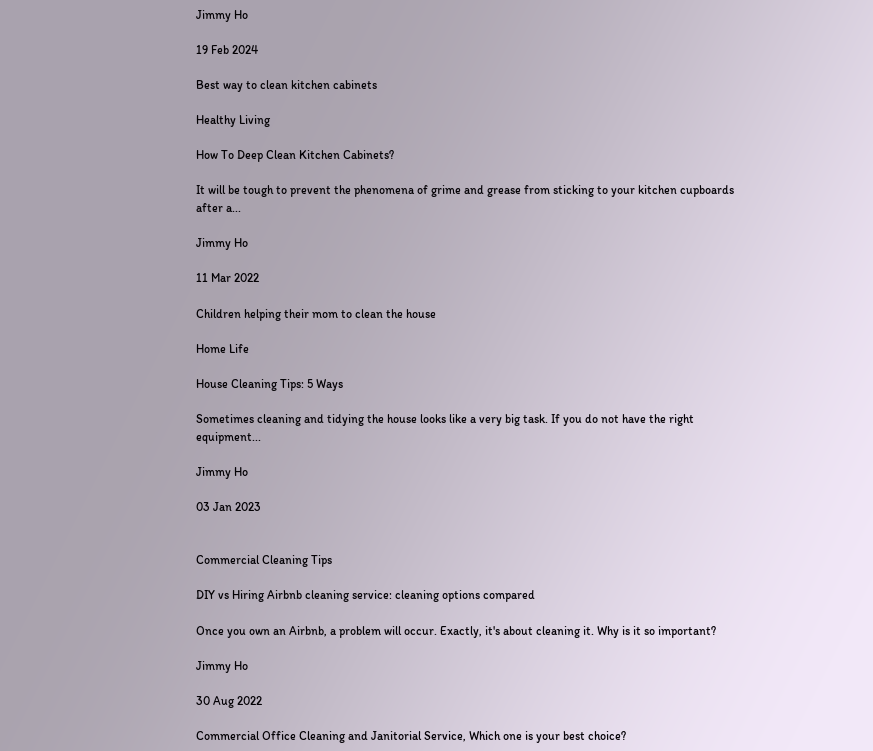Jimmy Ho

19 Feb 2024

Best way to clean kitchen cabinets

Healthy Living

How To Deep Clean Kitchen Cabinets?

It will be tough to prevent the phenomena of grime and grease from sticking to your kitchen cupboards after a...

Jimmy Ho

11 Mar 2022

Children helping their mom to clean the house

Home Life

House Cleaning Tips: 5 Ways

Sometimes cleaning and tidying the house looks like a very big task. If you do not have the right equipment...

Jimmy Ho

03 Jan 2023


Commercial Cleaning Tips

DIY vs Hiring Airbnb cleaning service: cleaning options compared

Once you own an Airbnb, a problem will occur. Exactly, it's about cleaning it. Why is it so important?

Jimmy Ho

30 Aug 2022

Commercial Office Cleaning and Janitorial Service, Which one is your best choice?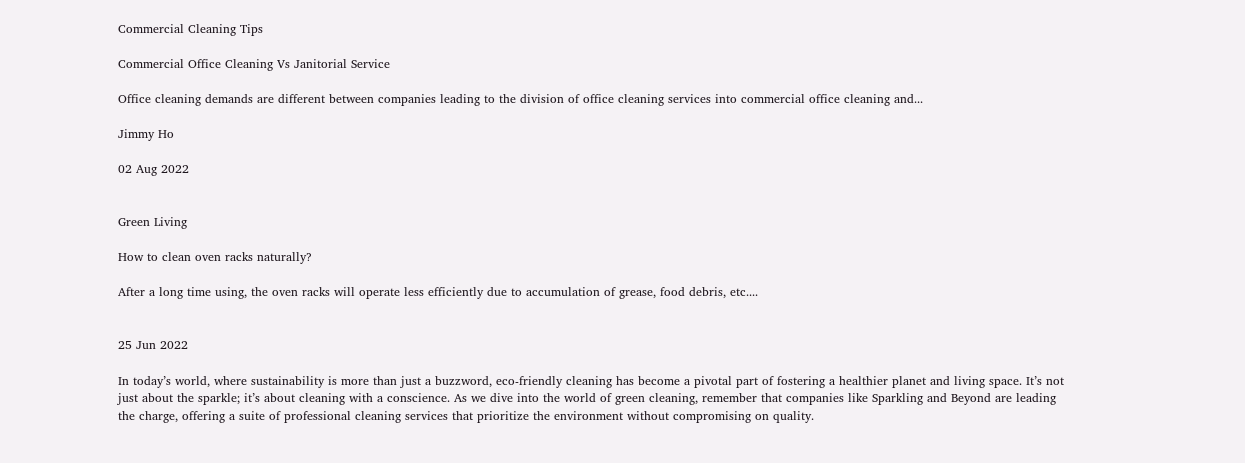Commercial Cleaning Tips

Commercial Office Cleaning Vs Janitorial Service

Office cleaning demands are different between companies leading to the division of office cleaning services into commercial office cleaning and...

Jimmy Ho

02 Aug 2022


Green Living

How to clean oven racks naturally?

After a long time using, the oven racks will operate less efficiently due to accumulation of grease, food debris, etc....


25 Jun 2022

In today’s world, where sustainability is more than just a buzzword, eco-friendly cleaning has become a pivotal part of fostering a healthier planet and living space. It’s not just about the sparkle; it’s about cleaning with a conscience. As we dive into the world of green cleaning, remember that companies like Sparkling and Beyond are leading the charge, offering a suite of professional cleaning services that prioritize the environment without compromising on quality.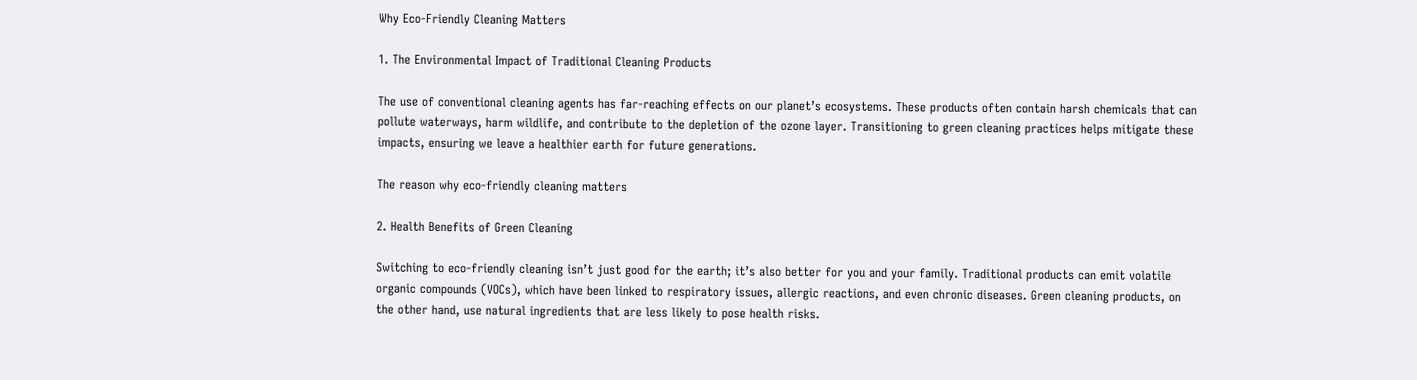Why Eco-Friendly Cleaning Matters

1. The Environmental Impact of Traditional Cleaning Products

The use of conventional cleaning agents has far-reaching effects on our planet’s ecosystems. These products often contain harsh chemicals that can pollute waterways, harm wildlife, and contribute to the depletion of the ozone layer. Transitioning to green cleaning practices helps mitigate these impacts, ensuring we leave a healthier earth for future generations.

The reason why eco-friendly cleaning matters

2. Health Benefits of Green Cleaning

Switching to eco-friendly cleaning isn’t just good for the earth; it’s also better for you and your family. Traditional products can emit volatile organic compounds (VOCs), which have been linked to respiratory issues, allergic reactions, and even chronic diseases. Green cleaning products, on the other hand, use natural ingredients that are less likely to pose health risks.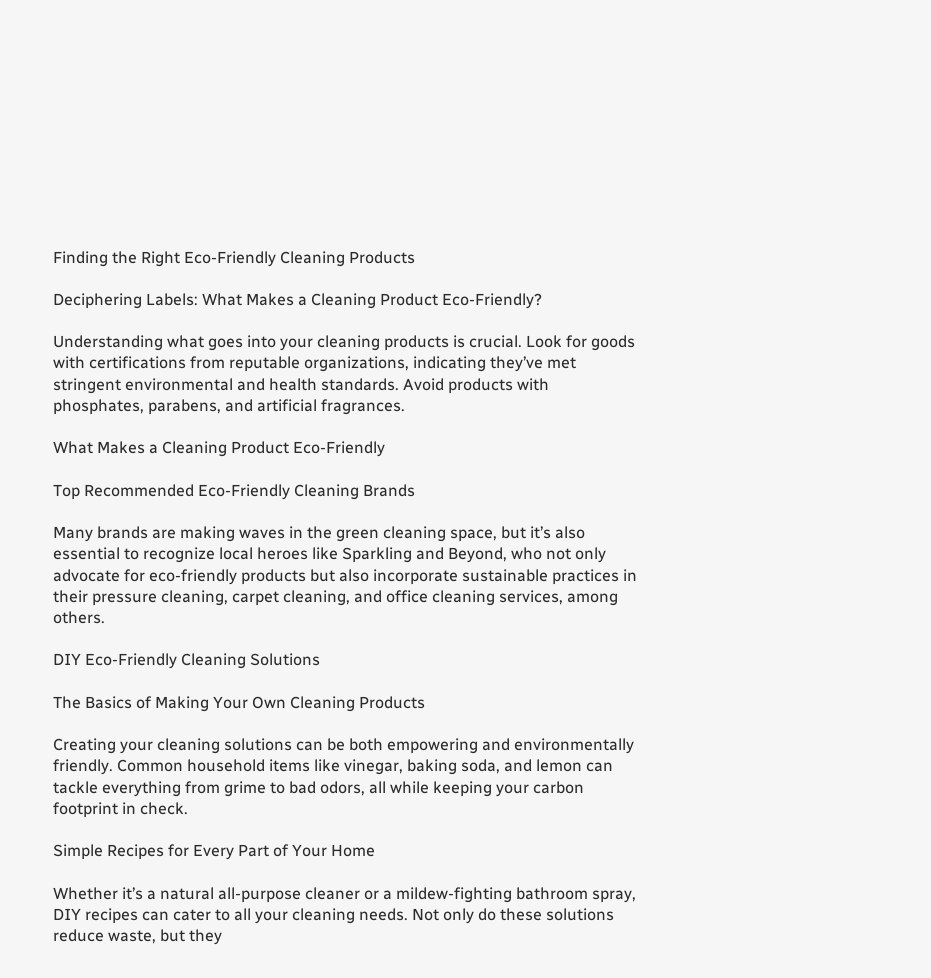Finding the Right Eco-Friendly Cleaning Products

Deciphering Labels: What Makes a Cleaning Product Eco-Friendly?

Understanding what goes into your cleaning products is crucial. Look for goods with certifications from reputable organizations, indicating they’ve met stringent environmental and health standards. Avoid products with phosphates, parabens, and artificial fragrances.

What Makes a Cleaning Product Eco-Friendly

Top Recommended Eco-Friendly Cleaning Brands

Many brands are making waves in the green cleaning space, but it’s also essential to recognize local heroes like Sparkling and Beyond, who not only advocate for eco-friendly products but also incorporate sustainable practices in their pressure cleaning, carpet cleaning, and office cleaning services, among others.

DIY Eco-Friendly Cleaning Solutions

The Basics of Making Your Own Cleaning Products

Creating your cleaning solutions can be both empowering and environmentally friendly. Common household items like vinegar, baking soda, and lemon can tackle everything from grime to bad odors, all while keeping your carbon footprint in check.

Simple Recipes for Every Part of Your Home

Whether it’s a natural all-purpose cleaner or a mildew-fighting bathroom spray, DIY recipes can cater to all your cleaning needs. Not only do these solutions reduce waste, but they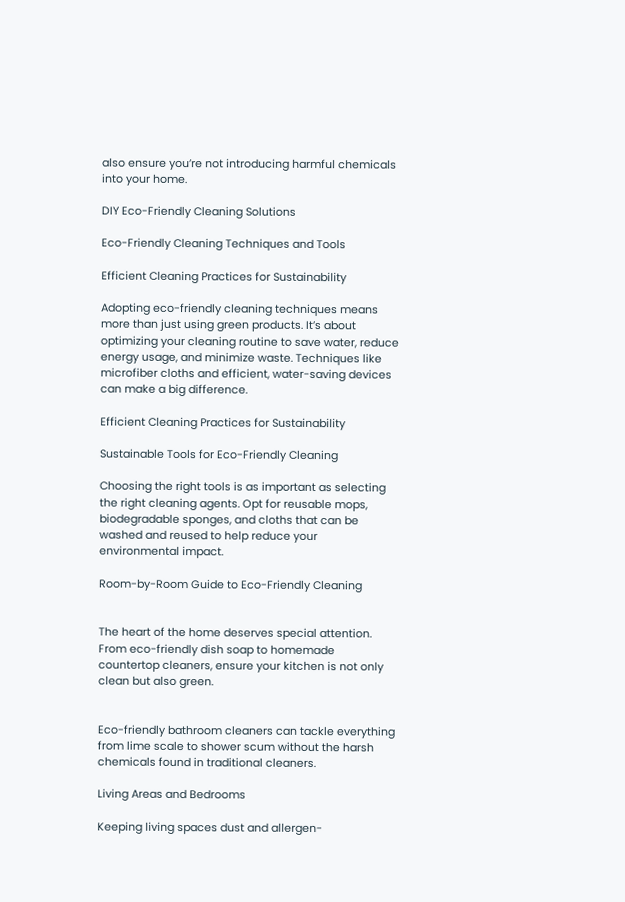also ensure you’re not introducing harmful chemicals into your home.

DIY Eco-Friendly Cleaning Solutions

Eco-Friendly Cleaning Techniques and Tools

Efficient Cleaning Practices for Sustainability

Adopting eco-friendly cleaning techniques means more than just using green products. It’s about optimizing your cleaning routine to save water, reduce energy usage, and minimize waste. Techniques like microfiber cloths and efficient, water-saving devices can make a big difference.

Efficient Cleaning Practices for Sustainability

Sustainable Tools for Eco-Friendly Cleaning

Choosing the right tools is as important as selecting the right cleaning agents. Opt for reusable mops, biodegradable sponges, and cloths that can be washed and reused to help reduce your environmental impact.

Room-by-Room Guide to Eco-Friendly Cleaning


The heart of the home deserves special attention. From eco-friendly dish soap to homemade countertop cleaners, ensure your kitchen is not only clean but also green.


Eco-friendly bathroom cleaners can tackle everything from lime scale to shower scum without the harsh chemicals found in traditional cleaners.

Living Areas and Bedrooms

Keeping living spaces dust and allergen-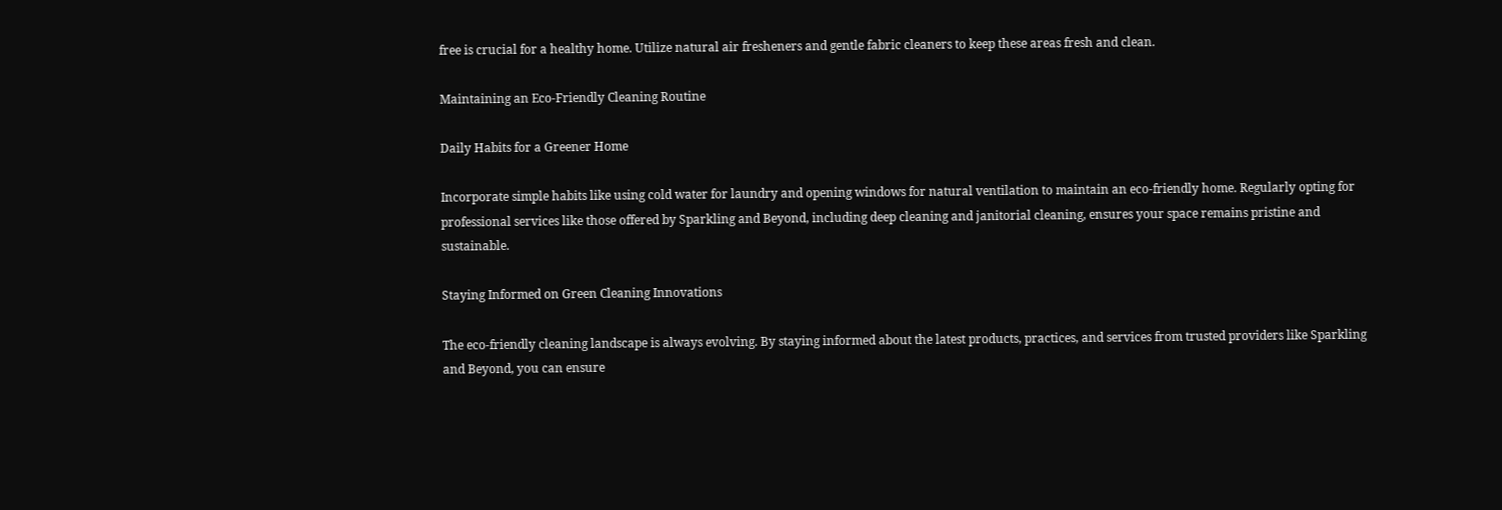free is crucial for a healthy home. Utilize natural air fresheners and gentle fabric cleaners to keep these areas fresh and clean.

Maintaining an Eco-Friendly Cleaning Routine

Daily Habits for a Greener Home

Incorporate simple habits like using cold water for laundry and opening windows for natural ventilation to maintain an eco-friendly home. Regularly opting for professional services like those offered by Sparkling and Beyond, including deep cleaning and janitorial cleaning, ensures your space remains pristine and sustainable.

Staying Informed on Green Cleaning Innovations

The eco-friendly cleaning landscape is always evolving. By staying informed about the latest products, practices, and services from trusted providers like Sparkling and Beyond, you can ensure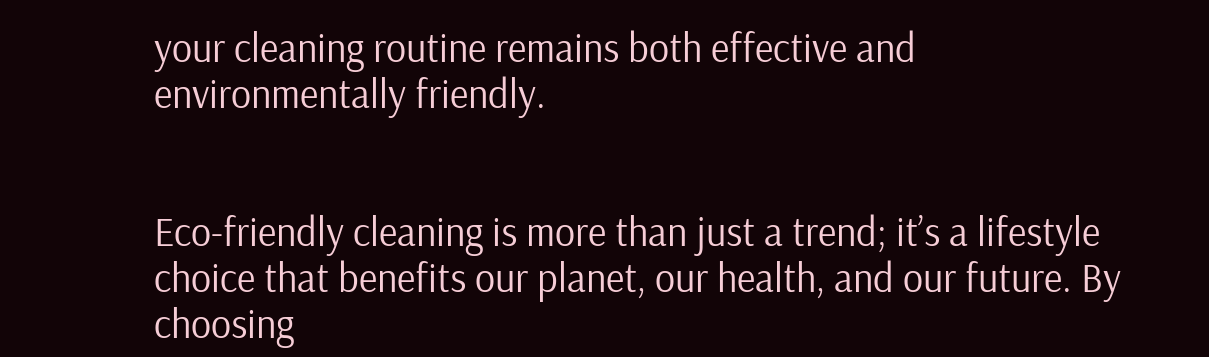your cleaning routine remains both effective and environmentally friendly.


Eco-friendly cleaning is more than just a trend; it’s a lifestyle choice that benefits our planet, our health, and our future. By choosing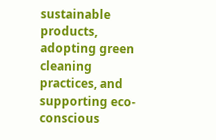sustainable products, adopting green cleaning practices, and supporting eco-conscious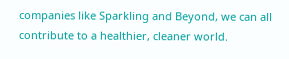companies like Sparkling and Beyond, we can all contribute to a healthier, cleaner world.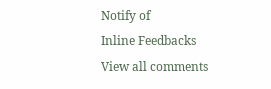Notify of
Inline Feedbacks
View all comments